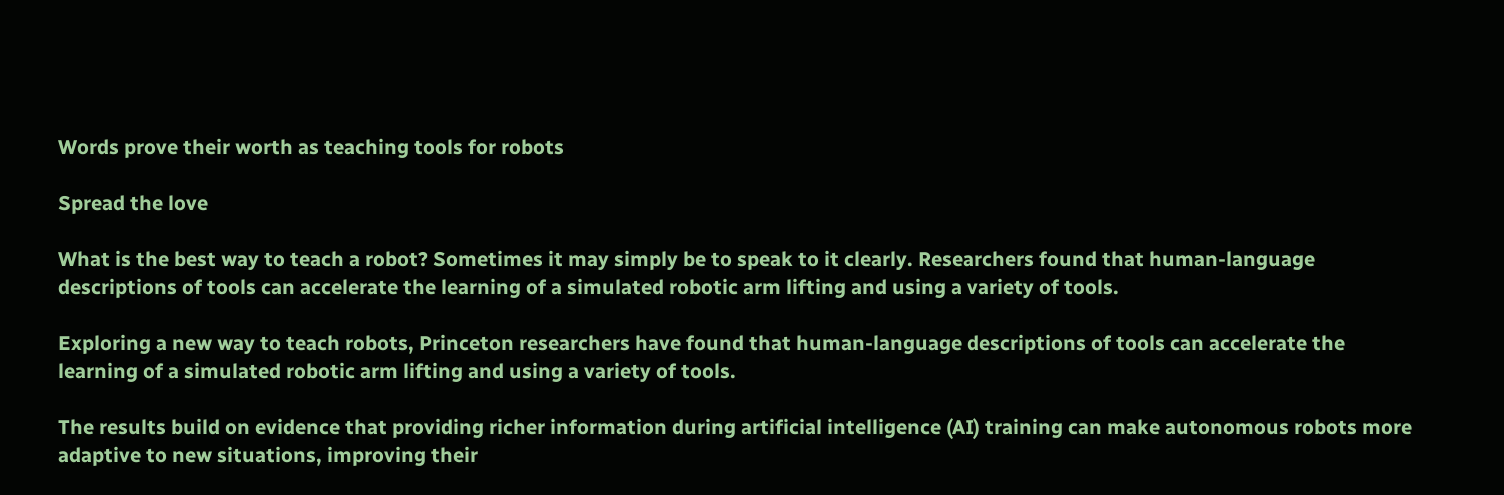Words prove their worth as teaching tools for robots

Spread the love

What is the best way to teach a robot? Sometimes it may simply be to speak to it clearly. Researchers found that human-language descriptions of tools can accelerate the learning of a simulated robotic arm lifting and using a variety of tools.

Exploring a new way to teach robots, Princeton researchers have found that human-language descriptions of tools can accelerate the learning of a simulated robotic arm lifting and using a variety of tools.

The results build on evidence that providing richer information during artificial intelligence (AI) training can make autonomous robots more adaptive to new situations, improving their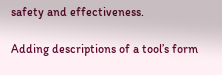safety and effectiveness.

Adding descriptions of a tool’s form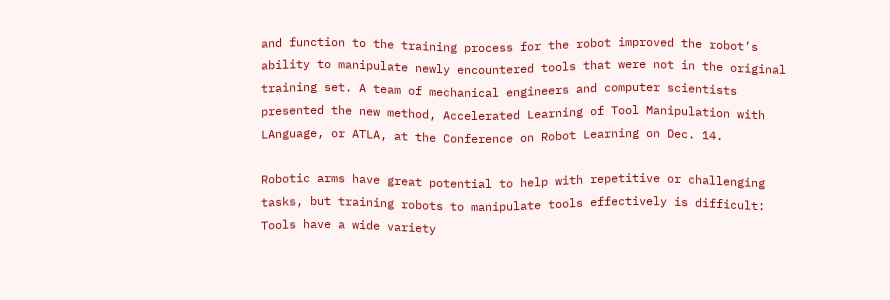and function to the training process for the robot improved the robot’s ability to manipulate newly encountered tools that were not in the original training set. A team of mechanical engineers and computer scientists presented the new method, Accelerated Learning of Tool Manipulation with LAnguage, or ATLA, at the Conference on Robot Learning on Dec. 14.

Robotic arms have great potential to help with repetitive or challenging tasks, but training robots to manipulate tools effectively is difficult: Tools have a wide variety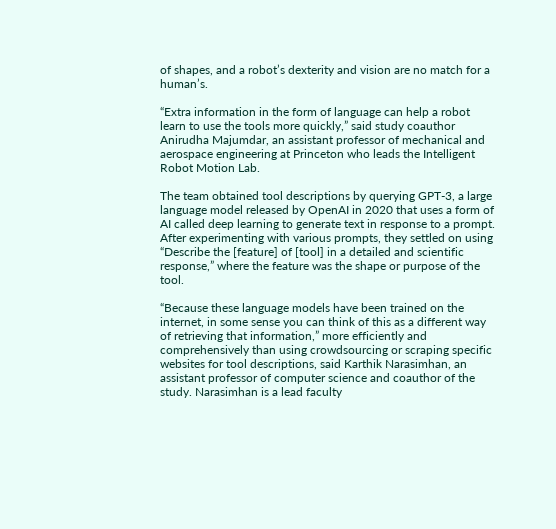of shapes, and a robot’s dexterity and vision are no match for a human’s.

“Extra information in the form of language can help a robot learn to use the tools more quickly,” said study coauthor Anirudha Majumdar, an assistant professor of mechanical and aerospace engineering at Princeton who leads the Intelligent Robot Motion Lab.

The team obtained tool descriptions by querying GPT-3, a large language model released by OpenAI in 2020 that uses a form of AI called deep learning to generate text in response to a prompt. After experimenting with various prompts, they settled on using “Describe the [feature] of [tool] in a detailed and scientific response,” where the feature was the shape or purpose of the tool.

“Because these language models have been trained on the internet, in some sense you can think of this as a different way of retrieving that information,” more efficiently and comprehensively than using crowdsourcing or scraping specific websites for tool descriptions, said Karthik Narasimhan, an assistant professor of computer science and coauthor of the study. Narasimhan is a lead faculty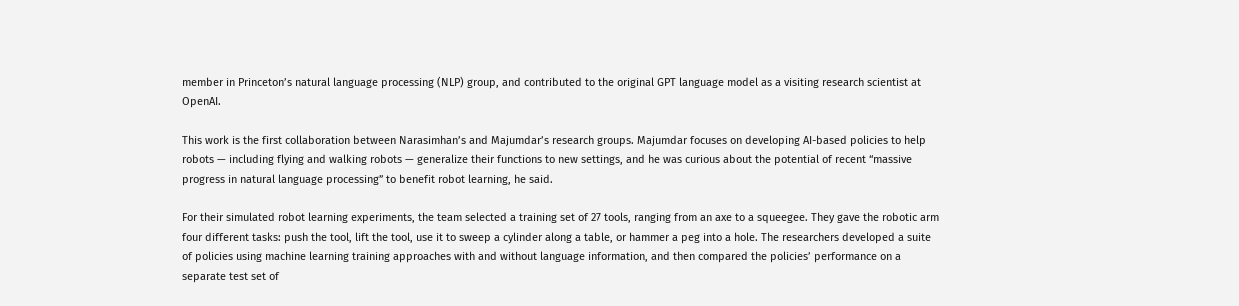member in Princeton’s natural language processing (NLP) group, and contributed to the original GPT language model as a visiting research scientist at OpenAI.

This work is the first collaboration between Narasimhan’s and Majumdar’s research groups. Majumdar focuses on developing AI-based policies to help robots — including flying and walking robots — generalize their functions to new settings, and he was curious about the potential of recent “massive progress in natural language processing” to benefit robot learning, he said.

For their simulated robot learning experiments, the team selected a training set of 27 tools, ranging from an axe to a squeegee. They gave the robotic arm four different tasks: push the tool, lift the tool, use it to sweep a cylinder along a table, or hammer a peg into a hole. The researchers developed a suite of policies using machine learning training approaches with and without language information, and then compared the policies’ performance on a separate test set of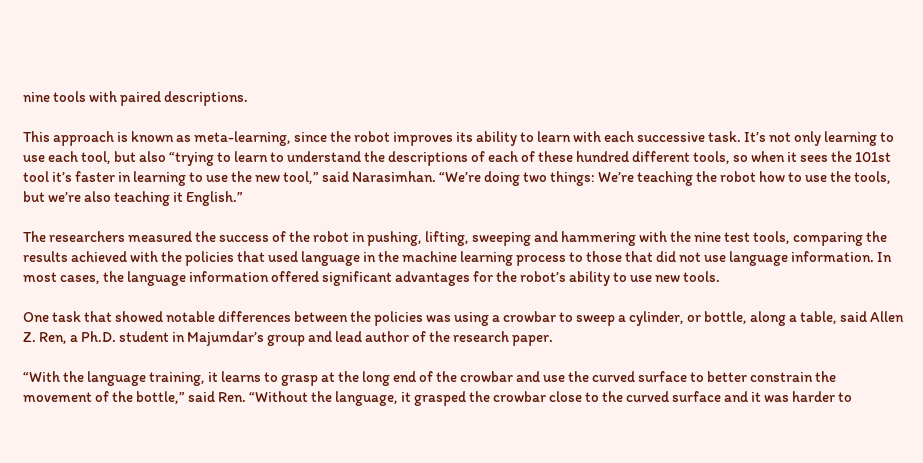nine tools with paired descriptions.

This approach is known as meta-learning, since the robot improves its ability to learn with each successive task. It’s not only learning to use each tool, but also “trying to learn to understand the descriptions of each of these hundred different tools, so when it sees the 101st tool it’s faster in learning to use the new tool,” said Narasimhan. “We’re doing two things: We’re teaching the robot how to use the tools, but we’re also teaching it English.”

The researchers measured the success of the robot in pushing, lifting, sweeping and hammering with the nine test tools, comparing the results achieved with the policies that used language in the machine learning process to those that did not use language information. In most cases, the language information offered significant advantages for the robot’s ability to use new tools.

One task that showed notable differences between the policies was using a crowbar to sweep a cylinder, or bottle, along a table, said Allen Z. Ren, a Ph.D. student in Majumdar’s group and lead author of the research paper.

“With the language training, it learns to grasp at the long end of the crowbar and use the curved surface to better constrain the movement of the bottle,” said Ren. “Without the language, it grasped the crowbar close to the curved surface and it was harder to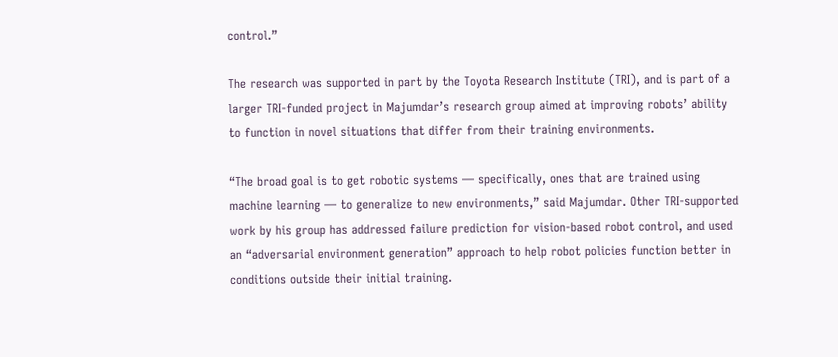control.”

The research was supported in part by the Toyota Research Institute (TRI), and is part of a larger TRI-funded project in Majumdar’s research group aimed at improving robots’ ability to function in novel situations that differ from their training environments.

“The broad goal is to get robotic systems — specifically, ones that are trained using machine learning — to generalize to new environments,” said Majumdar. Other TRI-supported work by his group has addressed failure prediction for vision-based robot control, and used an “adversarial environment generation” approach to help robot policies function better in conditions outside their initial training.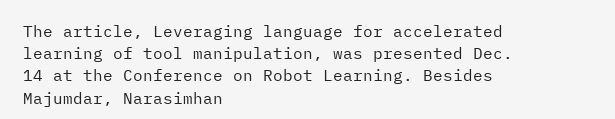The article, Leveraging language for accelerated learning of tool manipulation, was presented Dec. 14 at the Conference on Robot Learning. Besides Majumdar, Narasimhan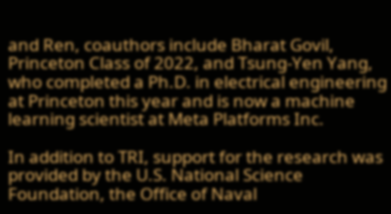and Ren, coauthors include Bharat Govil, Princeton Class of 2022, and Tsung-Yen Yang, who completed a Ph.D. in electrical engineering at Princeton this year and is now a machine learning scientist at Meta Platforms Inc.

In addition to TRI, support for the research was provided by the U.S. National Science Foundation, the Office of Naval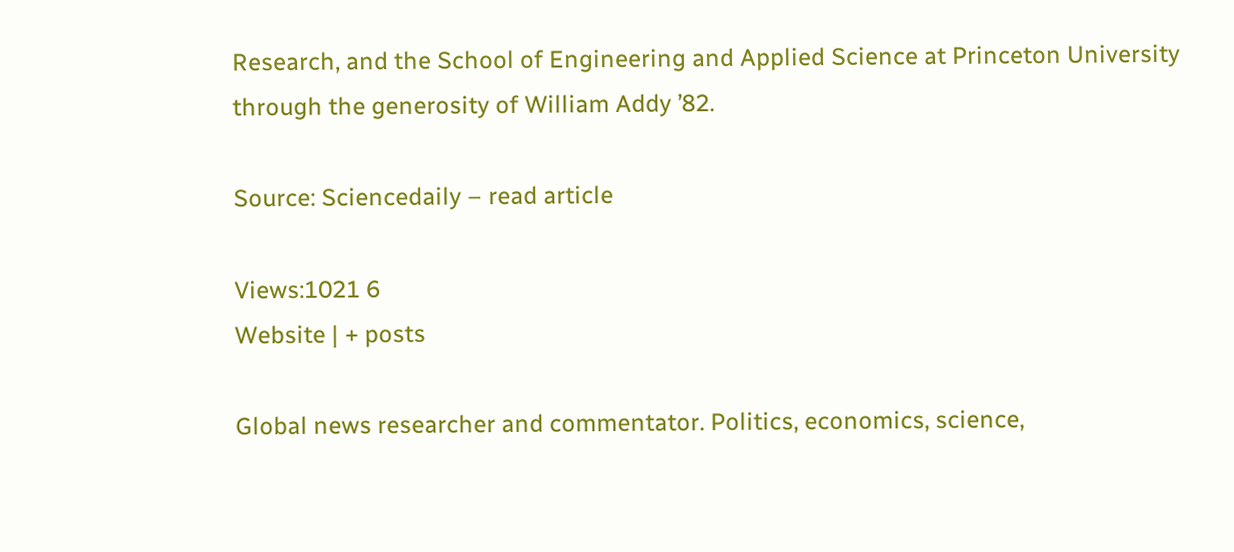Research, and the School of Engineering and Applied Science at Princeton University through the generosity of William Addy ’82.

Source: Sciencedaily – read article

Views:1021 6
Website | + posts

Global news researcher and commentator. Politics, economics, science,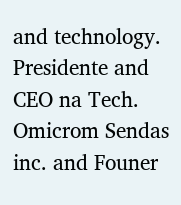and technology. Presidente and CEO na Tech. Omicrom Sendas inc. and Founer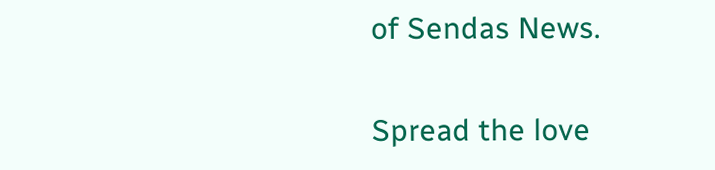of Sendas News.

Spread the love